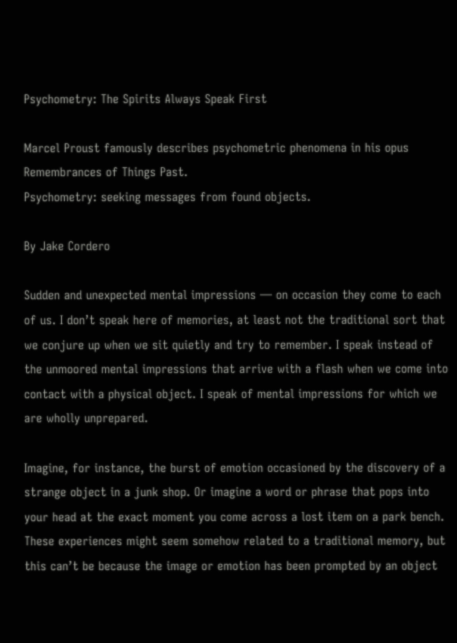Psychometry: The Spirits Always Speak First

Marcel Proust famously describes psychometric phenomena in his opus Remembrances of Things Past.
Psychometry: seeking messages from found objects.

By Jake Cordero

Sudden and unexpected mental impressions — on occasion they come to each of us. I don’t speak here of memories, at least not the traditional sort that we conjure up when we sit quietly and try to remember. I speak instead of the unmoored mental impressions that arrive with a flash when we come into contact with a physical object. I speak of mental impressions for which we are wholly unprepared.

Imagine, for instance, the burst of emotion occasioned by the discovery of a strange object in a junk shop. Or imagine a word or phrase that pops into your head at the exact moment you come across a lost item on a park bench. These experiences might seem somehow related to a traditional memory, but this can’t be because the image or emotion has been prompted by an object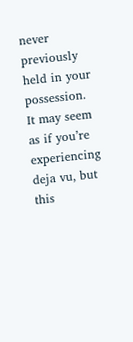never previously held in your possession. It may seem as if you’re experiencing deja vu, but this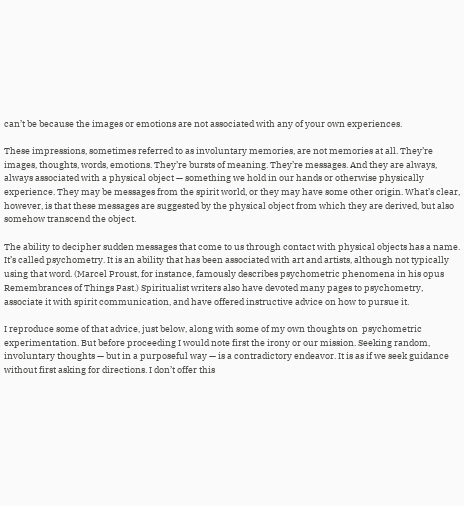can’t be because the images or emotions are not associated with any of your own experiences.

These impressions, sometimes referred to as involuntary memories, are not memories at all. They’re images, thoughts, words, emotions. They’re bursts of meaning. They’re messages. And they are always, always associated with a physical object — something we hold in our hands or otherwise physically experience. They may be messages from the spirit world, or they may have some other origin. What’s clear, however, is that these messages are suggested by the physical object from which they are derived, but also somehow transcend the object.

The ability to decipher sudden messages that come to us through contact with physical objects has a name. It’s called psychometry. It is an ability that has been associated with art and artists, although not typically using that word. (Marcel Proust, for instance, famously describes psychometric phenomena in his opus Remembrances of Things Past.) Spiritualist writers also have devoted many pages to psychometry, associate it with spirit communication, and have offered instructive advice on how to pursue it.

I reproduce some of that advice, just below, along with some of my own thoughts on  psychometric experimentation. But before proceeding I would note first the irony or our mission. Seeking random, involuntary thoughts — but in a purposeful way — is a contradictory endeavor. It is as if we seek guidance without first asking for directions. I don’t offer this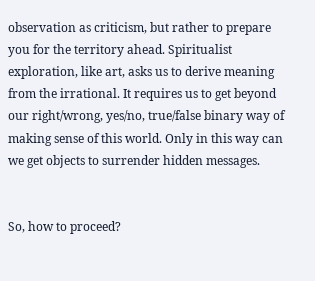observation as criticism, but rather to prepare you for the territory ahead. Spiritualist exploration, like art, asks us to derive meaning from the irrational. It requires us to get beyond our right/wrong, yes/no, true/false binary way of making sense of this world. Only in this way can we get objects to surrender hidden messages.


So, how to proceed?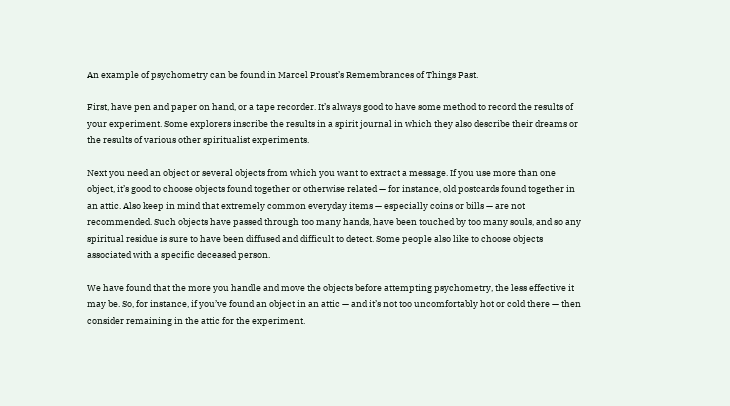An example of psychometry can be found in Marcel Proust’s Remembrances of Things Past.

First, have pen and paper on hand, or a tape recorder. It’s always good to have some method to record the results of your experiment. Some explorers inscribe the results in a spirit journal in which they also describe their dreams or the results of various other spiritualist experiments.

Next you need an object or several objects from which you want to extract a message. If you use more than one object, it’s good to choose objects found together or otherwise related — for instance, old postcards found together in an attic. Also keep in mind that extremely common everyday items — especially coins or bills — are not recommended. Such objects have passed through too many hands, have been touched by too many souls, and so any spiritual residue is sure to have been diffused and difficult to detect. Some people also like to choose objects associated with a specific deceased person.

We have found that the more you handle and move the objects before attempting psychometry, the less effective it may be. So, for instance, if you’ve found an object in an attic — and it’s not too uncomfortably hot or cold there — then consider remaining in the attic for the experiment.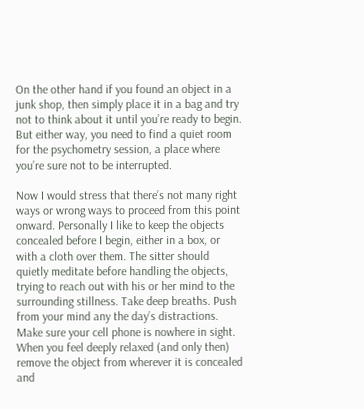On the other hand if you found an object in a junk shop, then simply place it in a bag and try not to think about it until you’re ready to begin. But either way, you need to find a quiet room for the psychometry session, a place where you’re sure not to be interrupted.

Now I would stress that there’s not many right ways or wrong ways to proceed from this point onward. Personally I like to keep the objects concealed before I begin, either in a box, or with a cloth over them. The sitter should quietly meditate before handling the objects, trying to reach out with his or her mind to the surrounding stillness. Take deep breaths. Push from your mind any the day’s distractions. Make sure your cell phone is nowhere in sight. When you feel deeply relaxed (and only then) remove the object from wherever it is concealed and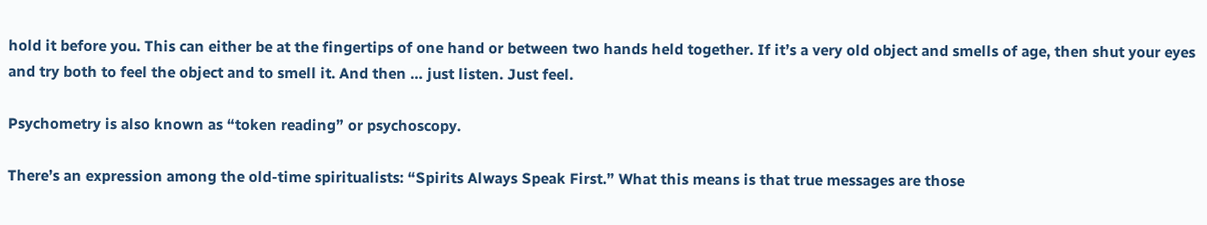hold it before you. This can either be at the fingertips of one hand or between two hands held together. If it’s a very old object and smells of age, then shut your eyes and try both to feel the object and to smell it. And then … just listen. Just feel.

Psychometry is also known as “token reading” or psychoscopy.

There’s an expression among the old-time spiritualists: “Spirits Always Speak First.” What this means is that true messages are those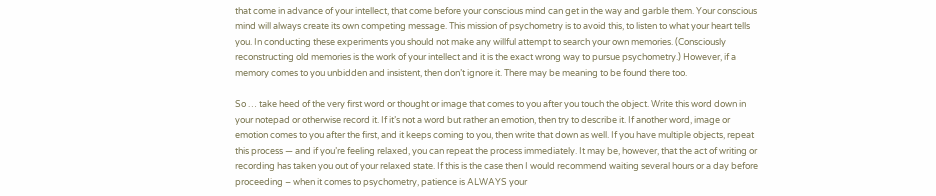that come in advance of your intellect, that come before your conscious mind can get in the way and garble them. Your conscious mind will always create its own competing message. This mission of psychometry is to avoid this, to listen to what your heart tells you. In conducting these experiments you should not make any willful attempt to search your own memories. (Consciously reconstructing old memories is the work of your intellect and it is the exact wrong way to pursue psychometry.) However, if a memory comes to you unbidden and insistent, then don’t ignore it. There may be meaning to be found there too.

So … take heed of the very first word or thought or image that comes to you after you touch the object. Write this word down in your notepad or otherwise record it. If it’s not a word but rather an emotion, then try to describe it. If another word, image or emotion comes to you after the first, and it keeps coming to you, then write that down as well. If you have multiple objects, repeat this process — and if you’re feeling relaxed, you can repeat the process immediately. It may be, however, that the act of writing or recording has taken you out of your relaxed state. If this is the case then I would recommend waiting several hours or a day before proceeding – when it comes to psychometry, patience is ALWAYS your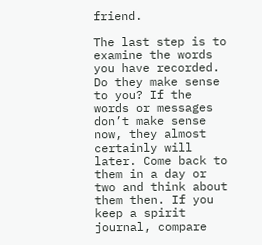friend.

The last step is to examine the words you have recorded. Do they make sense to you? If the words or messages don’t make sense now, they almost certainly will later. Come back to them in a day or two and think about them then. If you keep a spirit journal, compare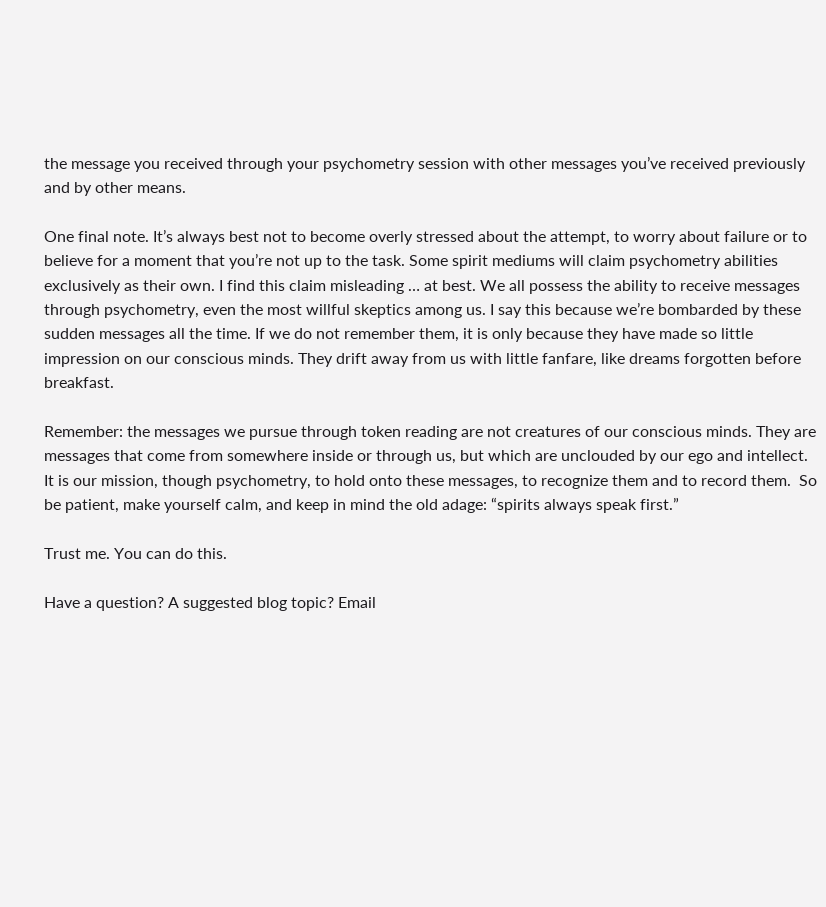the message you received through your psychometry session with other messages you’ve received previously and by other means.

One final note. It’s always best not to become overly stressed about the attempt, to worry about failure or to believe for a moment that you’re not up to the task. Some spirit mediums will claim psychometry abilities exclusively as their own. I find this claim misleading … at best. We all possess the ability to receive messages through psychometry, even the most willful skeptics among us. I say this because we’re bombarded by these sudden messages all the time. If we do not remember them, it is only because they have made so little impression on our conscious minds. They drift away from us with little fanfare, like dreams forgotten before breakfast.

Remember: the messages we pursue through token reading are not creatures of our conscious minds. They are messages that come from somewhere inside or through us, but which are unclouded by our ego and intellect. It is our mission, though psychometry, to hold onto these messages, to recognize them and to record them.  So be patient, make yourself calm, and keep in mind the old adage: “spirits always speak first.”

Trust me. You can do this.

Have a question? A suggested blog topic? Email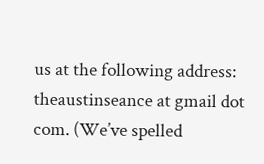us at the following address: theaustinseance at gmail dot com. (We’ve spelled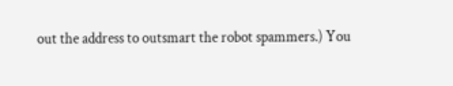out the address to outsmart the robot spammers.) You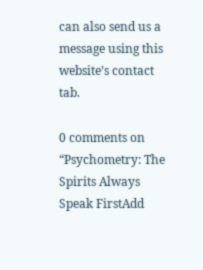can also send us a message using this website’s contact tab.

0 comments on “Psychometry: The Spirits Always Speak FirstAdd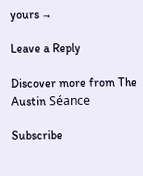yours →

Leave a Reply

Discover more from The Austin Séance

Subscribe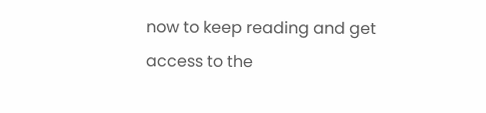now to keep reading and get access to the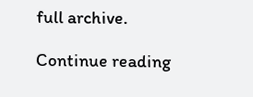full archive.

Continue reading